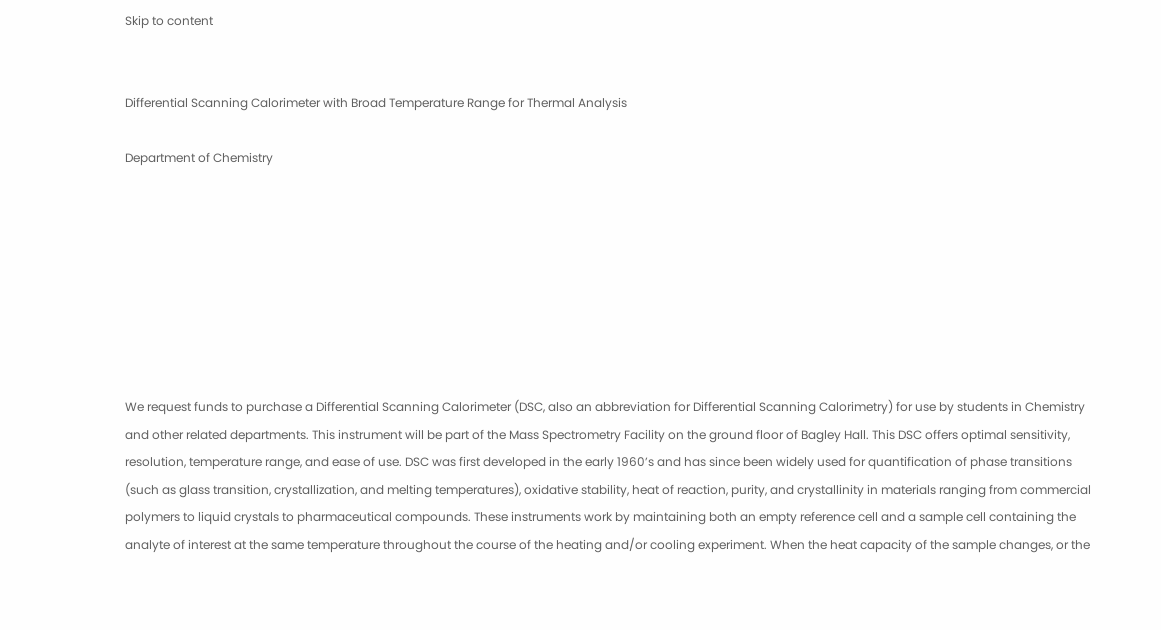Skip to content


Differential Scanning Calorimeter with Broad Temperature Range for Thermal Analysis

Department of Chemistry








We request funds to purchase a Differential Scanning Calorimeter (DSC, also an abbreviation for Differential Scanning Calorimetry) for use by students in Chemistry and other related departments. This instrument will be part of the Mass Spectrometry Facility on the ground floor of Bagley Hall. This DSC offers optimal sensitivity, resolution, temperature range, and ease of use. DSC was first developed in the early 1960’s and has since been widely used for quantification of phase transitions (such as glass transition, crystallization, and melting temperatures), oxidative stability, heat of reaction, purity, and crystallinity in materials ranging from commercial polymers to liquid crystals to pharmaceutical compounds. These instruments work by maintaining both an empty reference cell and a sample cell containing the analyte of interest at the same temperature throughout the course of the heating and/or cooling experiment. When the heat capacity of the sample changes, or the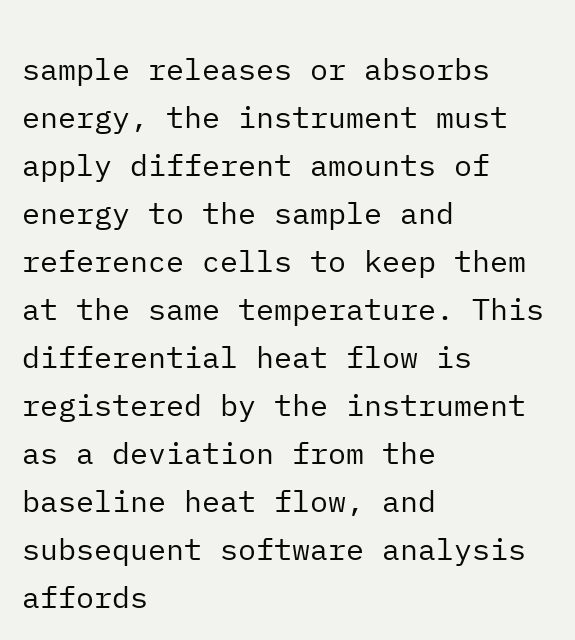sample releases or absorbs energy, the instrument must apply different amounts of energy to the sample and reference cells to keep them at the same temperature. This differential heat flow is registered by the instrument as a deviation from the baseline heat flow, and subsequent software analysis affords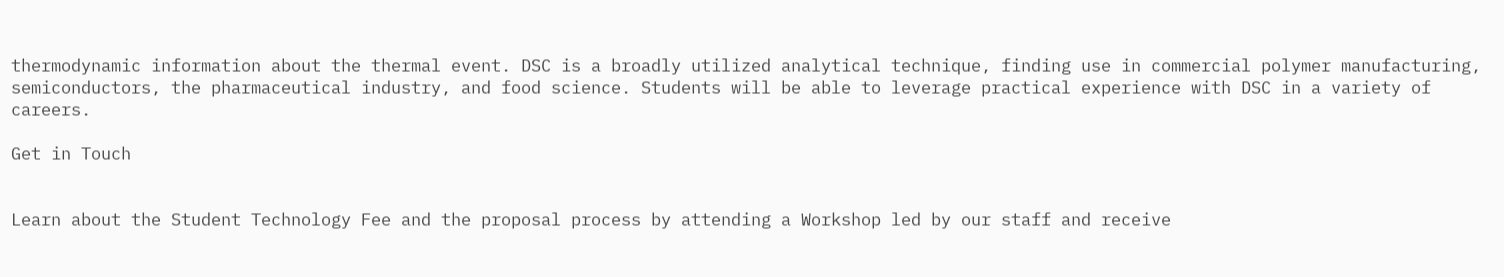thermodynamic information about the thermal event. DSC is a broadly utilized analytical technique, finding use in commercial polymer manufacturing, semiconductors, the pharmaceutical industry, and food science. Students will be able to leverage practical experience with DSC in a variety of careers.

Get in Touch


Learn about the Student Technology Fee and the proposal process by attending a Workshop led by our staff and receive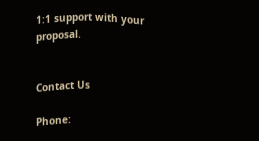1:1 support with your proposal.


Contact Us

Phone: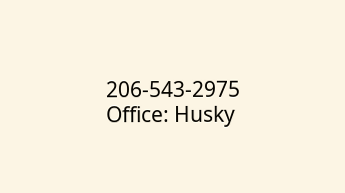206-543-2975
Office: Husky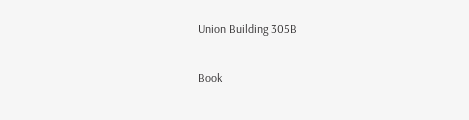Union Building 305B

Book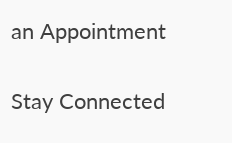an Appointment

Stay Connected